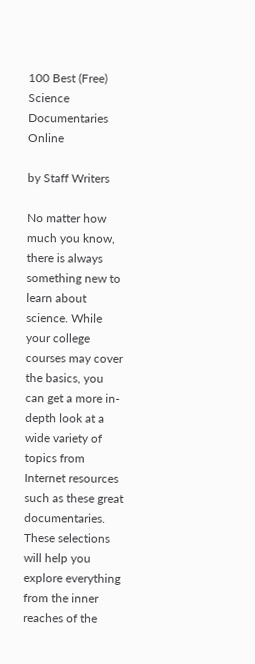100 Best (Free) Science Documentaries Online

by Staff Writers

No matter how much you know, there is always something new to learn about science. While your college courses may cover the basics, you can get a more in-depth look at a wide variety of topics from Internet resources such as these great documentaries. These selections will help you explore everything from the inner reaches of the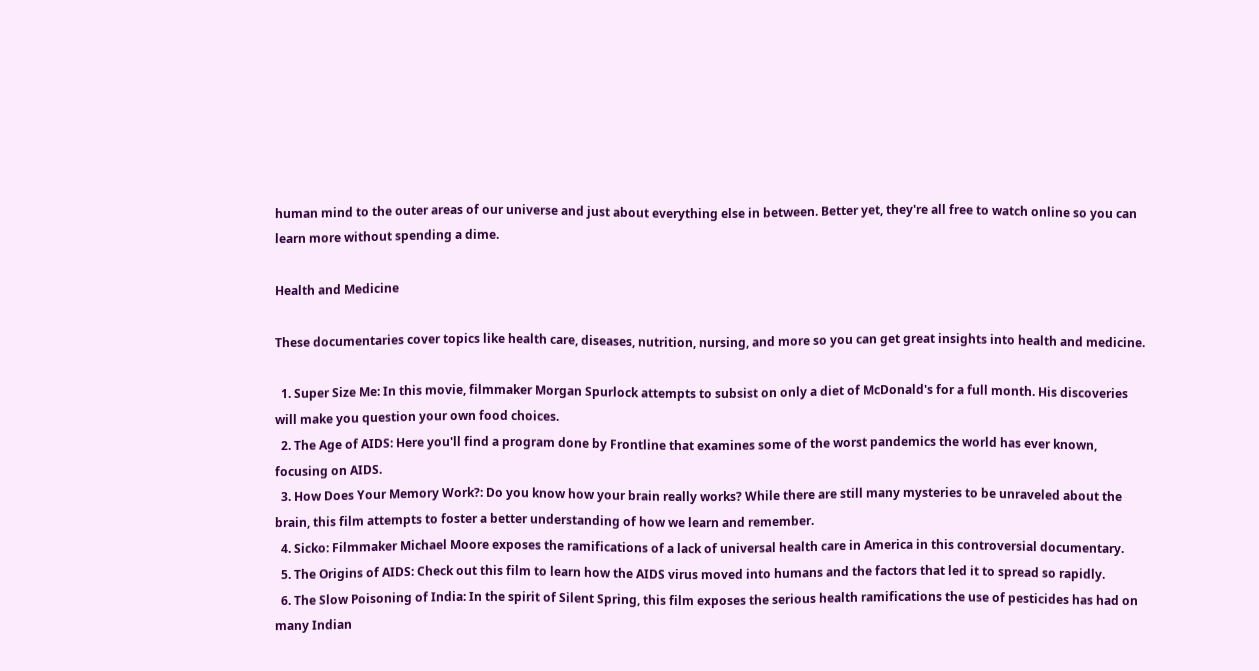human mind to the outer areas of our universe and just about everything else in between. Better yet, they're all free to watch online so you can learn more without spending a dime.

Health and Medicine

These documentaries cover topics like health care, diseases, nutrition, nursing, and more so you can get great insights into health and medicine.

  1. Super Size Me: In this movie, filmmaker Morgan Spurlock attempts to subsist on only a diet of McDonald's for a full month. His discoveries will make you question your own food choices.
  2. The Age of AIDS: Here you'll find a program done by Frontline that examines some of the worst pandemics the world has ever known, focusing on AIDS.
  3. How Does Your Memory Work?: Do you know how your brain really works? While there are still many mysteries to be unraveled about the brain, this film attempts to foster a better understanding of how we learn and remember.
  4. Sicko: Filmmaker Michael Moore exposes the ramifications of a lack of universal health care in America in this controversial documentary.
  5. The Origins of AIDS: Check out this film to learn how the AIDS virus moved into humans and the factors that led it to spread so rapidly.
  6. The Slow Poisoning of India: In the spirit of Silent Spring, this film exposes the serious health ramifications the use of pesticides has had on many Indian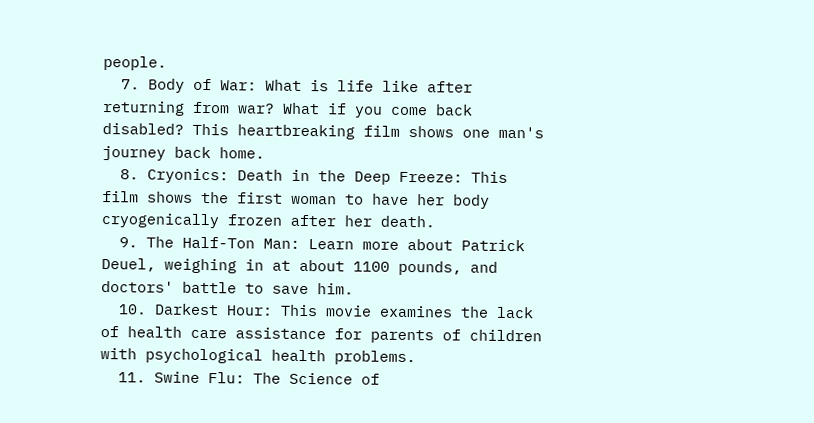people.
  7. Body of War: What is life like after returning from war? What if you come back disabled? This heartbreaking film shows one man's journey back home.
  8. Cryonics: Death in the Deep Freeze: This film shows the first woman to have her body cryogenically frozen after her death.
  9. The Half-Ton Man: Learn more about Patrick Deuel, weighing in at about 1100 pounds, and doctors' battle to save him.
  10. Darkest Hour: This movie examines the lack of health care assistance for parents of children with psychological health problems.
  11. Swine Flu: The Science of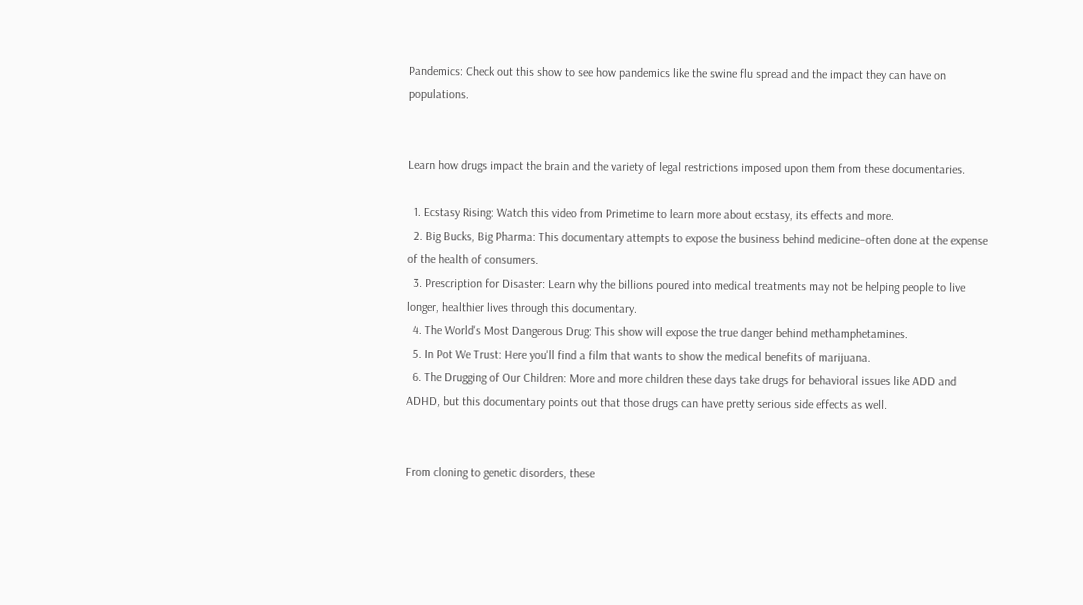Pandemics: Check out this show to see how pandemics like the swine flu spread and the impact they can have on populations.


Learn how drugs impact the brain and the variety of legal restrictions imposed upon them from these documentaries.

  1. Ecstasy Rising: Watch this video from Primetime to learn more about ecstasy, its effects and more.
  2. Big Bucks, Big Pharma: This documentary attempts to expose the business behind medicine–often done at the expense of the health of consumers.
  3. Prescription for Disaster: Learn why the billions poured into medical treatments may not be helping people to live longer, healthier lives through this documentary.
  4. The World's Most Dangerous Drug: This show will expose the true danger behind methamphetamines.
  5. In Pot We Trust: Here you'll find a film that wants to show the medical benefits of marijuana.
  6. The Drugging of Our Children: More and more children these days take drugs for behavioral issues like ADD and ADHD, but this documentary points out that those drugs can have pretty serious side effects as well.


From cloning to genetic disorders, these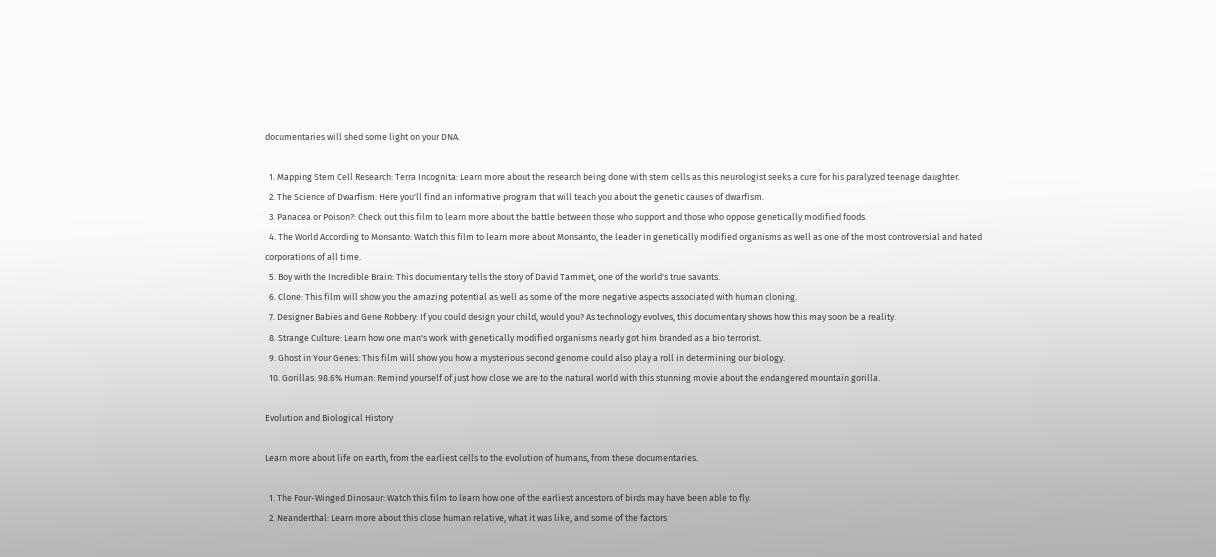documentaries will shed some light on your DNA.

  1. Mapping Stem Cell Research: Terra Incognita: Learn more about the research being done with stem cells as this neurologist seeks a cure for his paralyzed teenage daughter.
  2. The Science of Dwarfism: Here you'll find an informative program that will teach you about the genetic causes of dwarfism.
  3. Panacea or Poison?: Check out this film to learn more about the battle between those who support and those who oppose genetically modified foods.
  4. The World According to Monsanto: Watch this film to learn more about Monsanto, the leader in genetically modified organisms as well as one of the most controversial and hated corporations of all time.
  5. Boy with the Incredible Brain: This documentary tells the story of David Tammet, one of the world's true savants.
  6. Clone: This film will show you the amazing potential as well as some of the more negative aspects associated with human cloning.
  7. Designer Babies and Gene Robbery: If you could design your child, would you? As technology evolves, this documentary shows how this may soon be a reality.
  8. Strange Culture: Learn how one man's work with genetically modified organisms nearly got him branded as a bio terrorist.
  9. Ghost in Your Genes: This film will show you how a mysterious second genome could also play a roll in determining our biology.
  10. Gorillas: 98.6% Human: Remind yourself of just how close we are to the natural world with this stunning movie about the endangered mountain gorilla.

Evolution and Biological History

Learn more about life on earth, from the earliest cells to the evolution of humans, from these documentaries.

  1. The Four-Winged Dinosaur: Watch this film to learn how one of the earliest ancestors of birds may have been able to fly.
  2. Neanderthal: Learn more about this close human relative, what it was like, and some of the factors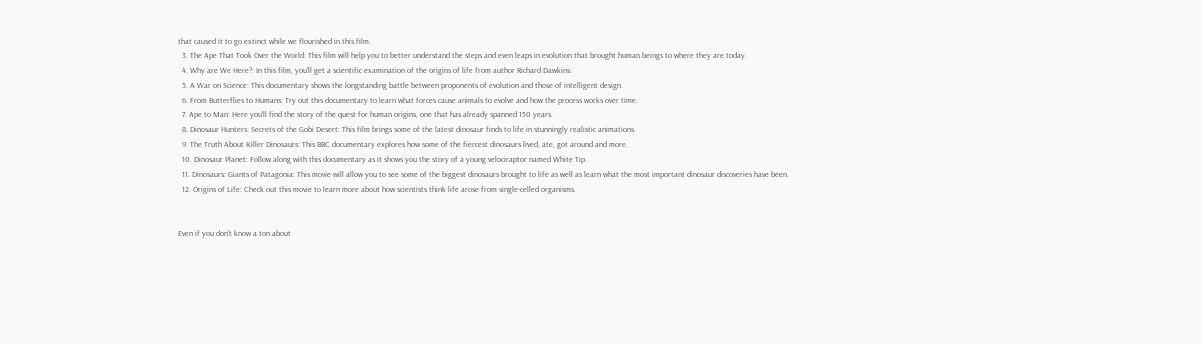that caused it to go extinct while we flourished in this film.
  3. The Ape That Took Over the World: This film will help you to better understand the steps and even leaps in evolution that brought human beings to where they are today.
  4. Why are We Here?: In this film, you'll get a scientific examination of the origins of life from author Richard Dawkins.
  5. A War on Science: This documentary shows the longstanding battle between proponents of evolution and those of intelligent design.
  6. From Butterflies to Humans: Try out this documentary to learn what forces cause animals to evolve and how the process works over time.
  7. Ape to Man: Here you'll find the story of the quest for human origins, one that has already spanned 150 years.
  8. Dinosaur Hunters: Secrets of the Gobi Desert: This film brings some of the latest dinosaur finds to life in stunningly realistic animations.
  9. The Truth About Killer Dinosaurs: This BBC documentary explores how some of the fiercest dinosaurs lived, ate, got around and more.
  10. Dinosaur Planet: Follow along with this documentary as it shows you the story of a young velociraptor named White Tip.
  11. Dinosaurs: Giants of Patagonia: This movie will allow you to see some of the biggest dinosaurs brought to life as well as learn what the most important dinosaur discoveries have been.
  12. Origins of Life: Check out this movie to learn more about how scientists think life arose from single-celled organisms.


Even if you don't know a ton about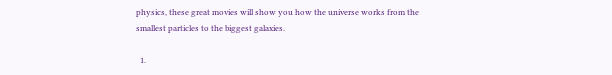physics, these great movies will show you how the universe works from the smallest particles to the biggest galaxies.

  1.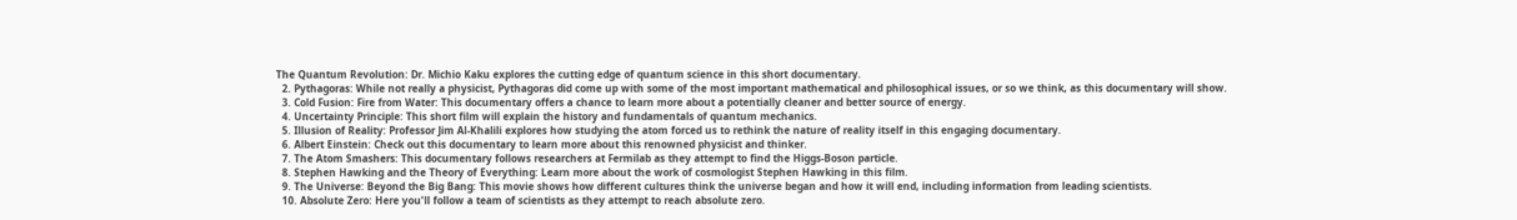The Quantum Revolution: Dr. Michio Kaku explores the cutting edge of quantum science in this short documentary.
  2. Pythagoras: While not really a physicist, Pythagoras did come up with some of the most important mathematical and philosophical issues, or so we think, as this documentary will show.
  3. Cold Fusion: Fire from Water: This documentary offers a chance to learn more about a potentially cleaner and better source of energy.
  4. Uncertainty Principle: This short film will explain the history and fundamentals of quantum mechanics.
  5. Illusion of Reality: Professor Jim Al-Khalili explores how studying the atom forced us to rethink the nature of reality itself in this engaging documentary.
  6. Albert Einstein: Check out this documentary to learn more about this renowned physicist and thinker.
  7. The Atom Smashers: This documentary follows researchers at Fermilab as they attempt to find the Higgs-Boson particle.
  8. Stephen Hawking and the Theory of Everything: Learn more about the work of cosmologist Stephen Hawking in this film.
  9. The Universe: Beyond the Big Bang: This movie shows how different cultures think the universe began and how it will end, including information from leading scientists.
  10. Absolute Zero: Here you'll follow a team of scientists as they attempt to reach absolute zero.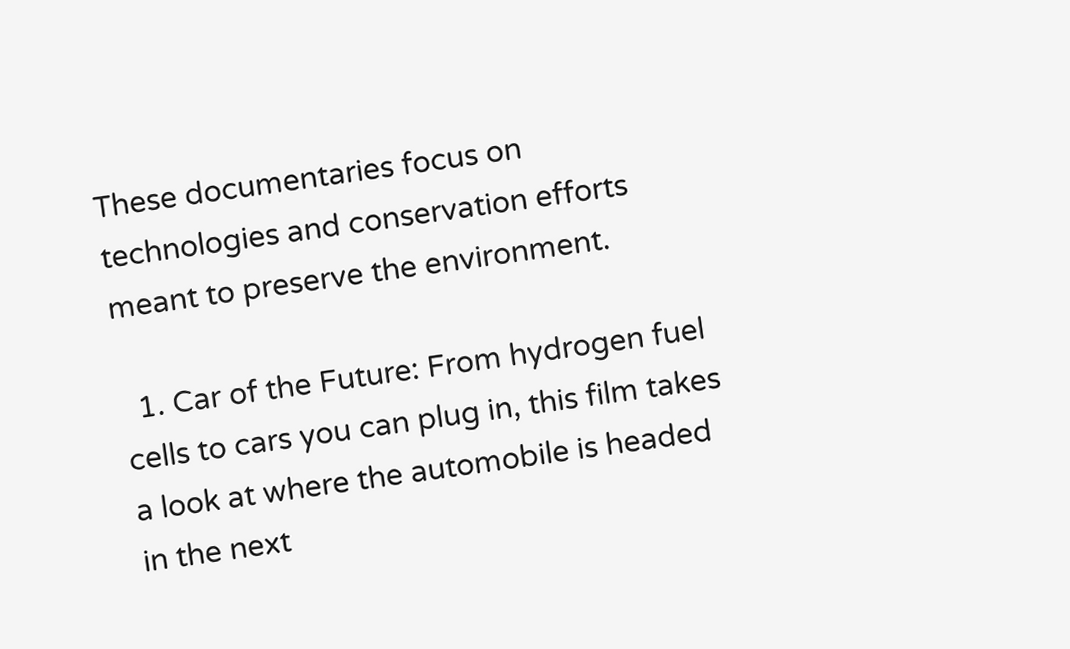These documentaries focus on technologies and conservation efforts meant to preserve the environment.

  1. Car of the Future: From hydrogen fuel cells to cars you can plug in, this film takes a look at where the automobile is headed in the next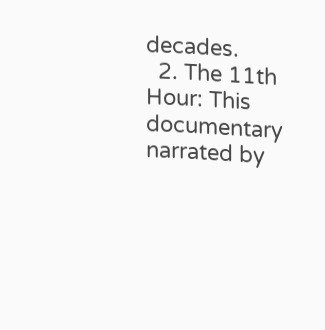decades.
  2. The 11th Hour: This documentary narrated by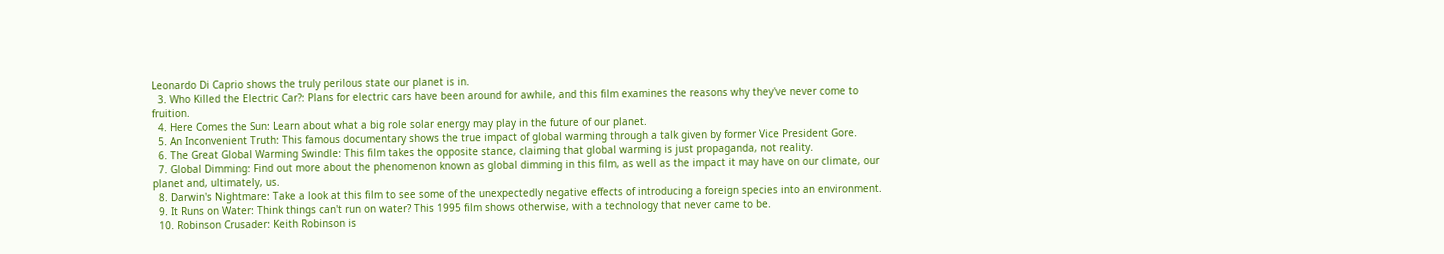Leonardo Di Caprio shows the truly perilous state our planet is in.
  3. Who Killed the Electric Car?: Plans for electric cars have been around for awhile, and this film examines the reasons why they've never come to fruition.
  4. Here Comes the Sun: Learn about what a big role solar energy may play in the future of our planet.
  5. An Inconvenient Truth: This famous documentary shows the true impact of global warming through a talk given by former Vice President Gore.
  6. The Great Global Warming Swindle: This film takes the opposite stance, claiming that global warming is just propaganda, not reality.
  7. Global Dimming: Find out more about the phenomenon known as global dimming in this film, as well as the impact it may have on our climate, our planet and, ultimately, us.
  8. Darwin's Nightmare: Take a look at this film to see some of the unexpectedly negative effects of introducing a foreign species into an environment.
  9. It Runs on Water: Think things can't run on water? This 1995 film shows otherwise, with a technology that never came to be.
  10. Robinson Crusader: Keith Robinson is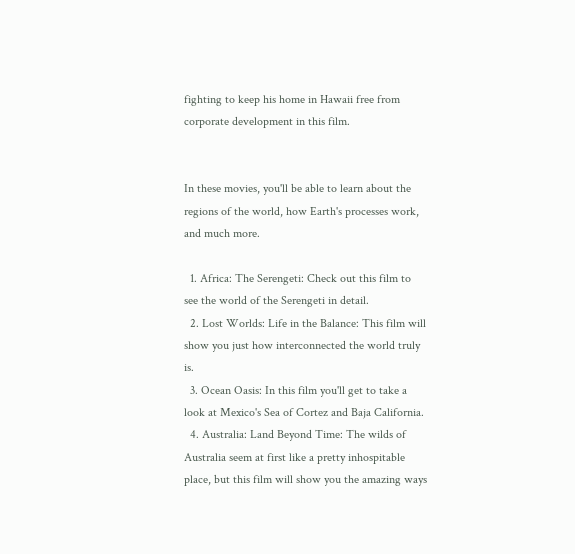fighting to keep his home in Hawaii free from corporate development in this film.


In these movies, you'll be able to learn about the regions of the world, how Earth's processes work, and much more.

  1. Africa: The Serengeti: Check out this film to see the world of the Serengeti in detail.
  2. Lost Worlds: Life in the Balance: This film will show you just how interconnected the world truly is.
  3. Ocean Oasis: In this film you'll get to take a look at Mexico's Sea of Cortez and Baja California.
  4. Australia: Land Beyond Time: The wilds of Australia seem at first like a pretty inhospitable place, but this film will show you the amazing ways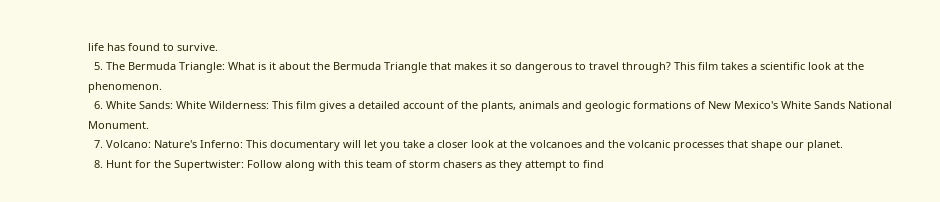life has found to survive.
  5. The Bermuda Triangle: What is it about the Bermuda Triangle that makes it so dangerous to travel through? This film takes a scientific look at the phenomenon.
  6. White Sands: White Wilderness: This film gives a detailed account of the plants, animals and geologic formations of New Mexico's White Sands National Monument.
  7. Volcano: Nature's Inferno: This documentary will let you take a closer look at the volcanoes and the volcanic processes that shape our planet.
  8. Hunt for the Supertwister: Follow along with this team of storm chasers as they attempt to find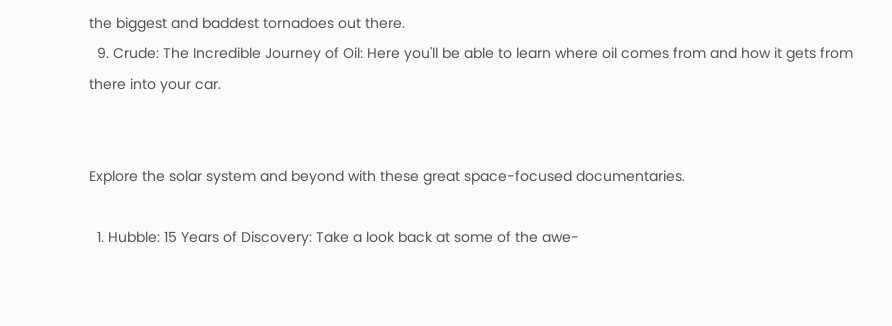the biggest and baddest tornadoes out there.
  9. Crude: The Incredible Journey of Oil: Here you'll be able to learn where oil comes from and how it gets from there into your car.


Explore the solar system and beyond with these great space-focused documentaries.

  1. Hubble: 15 Years of Discovery: Take a look back at some of the awe-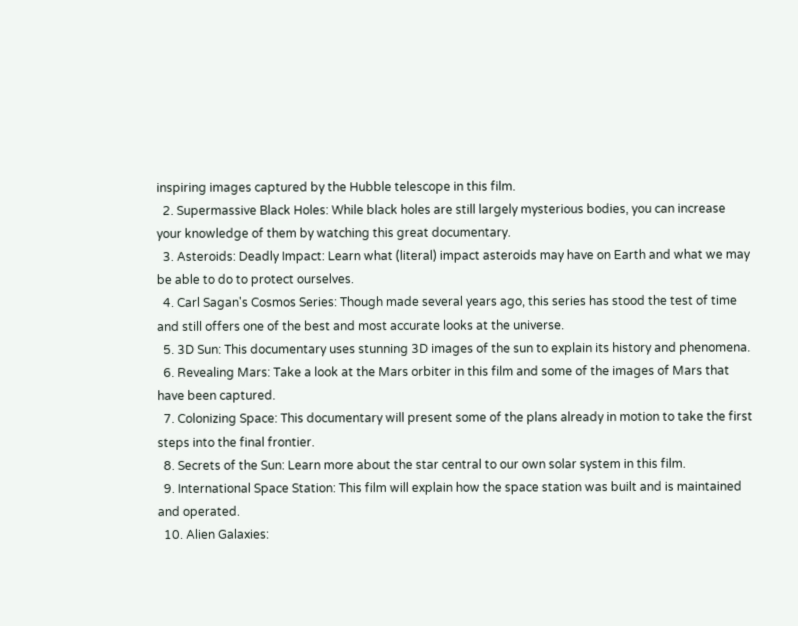inspiring images captured by the Hubble telescope in this film.
  2. Supermassive Black Holes: While black holes are still largely mysterious bodies, you can increase your knowledge of them by watching this great documentary.
  3. Asteroids: Deadly Impact: Learn what (literal) impact asteroids may have on Earth and what we may be able to do to protect ourselves.
  4. Carl Sagan's Cosmos Series: Though made several years ago, this series has stood the test of time and still offers one of the best and most accurate looks at the universe.
  5. 3D Sun: This documentary uses stunning 3D images of the sun to explain its history and phenomena.
  6. Revealing Mars: Take a look at the Mars orbiter in this film and some of the images of Mars that have been captured.
  7. Colonizing Space: This documentary will present some of the plans already in motion to take the first steps into the final frontier.
  8. Secrets of the Sun: Learn more about the star central to our own solar system in this film.
  9. International Space Station: This film will explain how the space station was built and is maintained and operated.
  10. Alien Galaxies: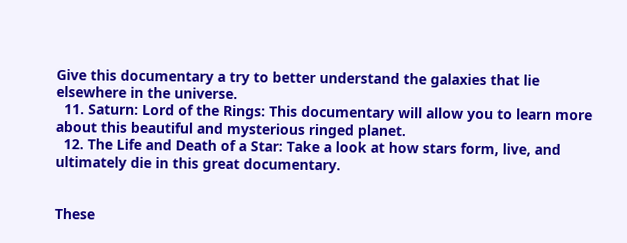Give this documentary a try to better understand the galaxies that lie elsewhere in the universe.
  11. Saturn: Lord of the Rings: This documentary will allow you to learn more about this beautiful and mysterious ringed planet.
  12. The Life and Death of a Star: Take a look at how stars form, live, and ultimately die in this great documentary.


These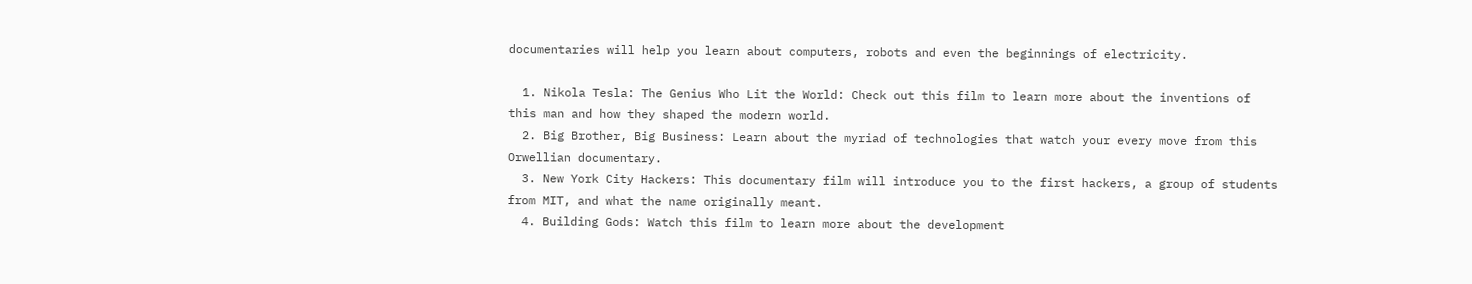documentaries will help you learn about computers, robots and even the beginnings of electricity.

  1. Nikola Tesla: The Genius Who Lit the World: Check out this film to learn more about the inventions of this man and how they shaped the modern world.
  2. Big Brother, Big Business: Learn about the myriad of technologies that watch your every move from this Orwellian documentary.
  3. New York City Hackers: This documentary film will introduce you to the first hackers, a group of students from MIT, and what the name originally meant.
  4. Building Gods: Watch this film to learn more about the development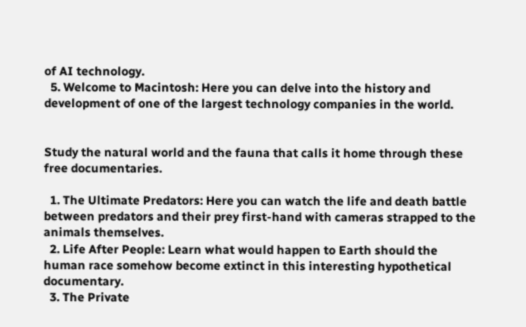of AI technology.
  5. Welcome to Macintosh: Here you can delve into the history and development of one of the largest technology companies in the world.


Study the natural world and the fauna that calls it home through these free documentaries.

  1. The Ultimate Predators: Here you can watch the life and death battle between predators and their prey first-hand with cameras strapped to the animals themselves.
  2. Life After People: Learn what would happen to Earth should the human race somehow become extinct in this interesting hypothetical documentary.
  3. The Private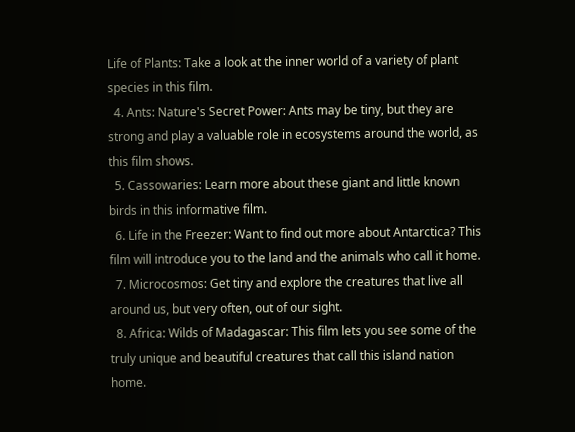Life of Plants: Take a look at the inner world of a variety of plant species in this film.
  4. Ants: Nature's Secret Power: Ants may be tiny, but they are strong and play a valuable role in ecosystems around the world, as this film shows.
  5. Cassowaries: Learn more about these giant and little known birds in this informative film.
  6. Life in the Freezer: Want to find out more about Antarctica? This film will introduce you to the land and the animals who call it home.
  7. Microcosmos: Get tiny and explore the creatures that live all around us, but very often, out of our sight.
  8. Africa: Wilds of Madagascar: This film lets you see some of the truly unique and beautiful creatures that call this island nation home.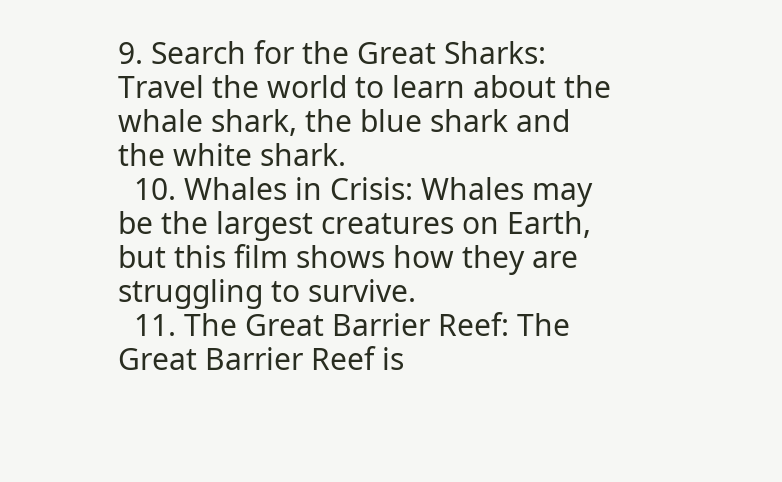9. Search for the Great Sharks: Travel the world to learn about the whale shark, the blue shark and the white shark.
  10. Whales in Crisis: Whales may be the largest creatures on Earth, but this film shows how they are struggling to survive.
  11. The Great Barrier Reef: The Great Barrier Reef is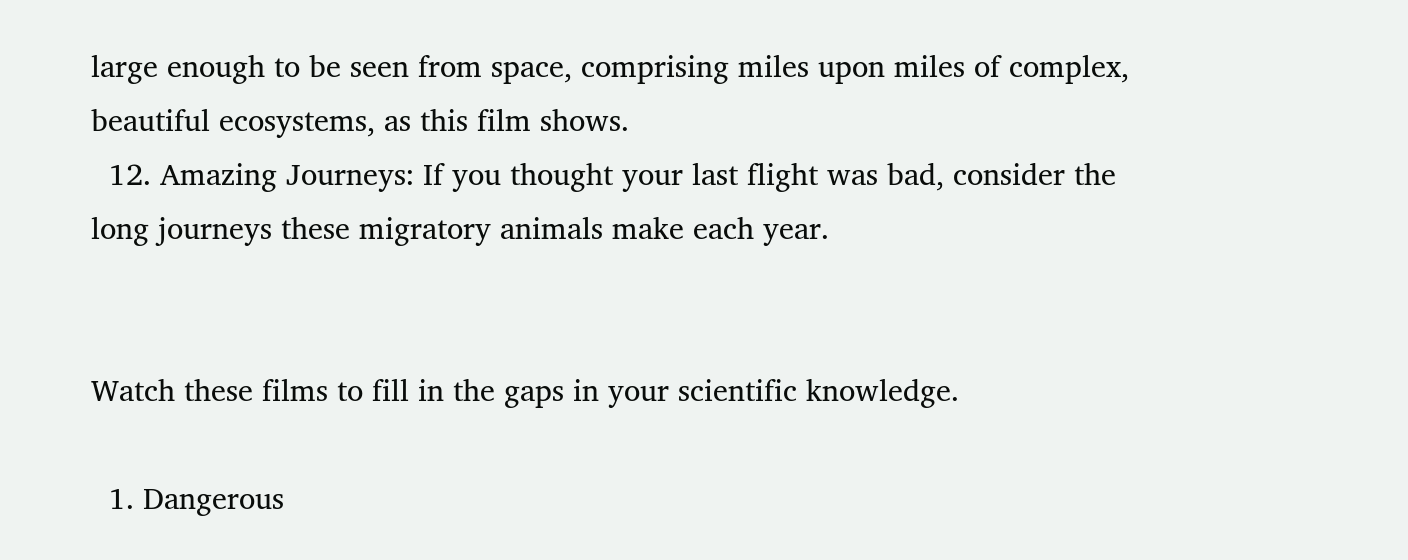large enough to be seen from space, comprising miles upon miles of complex, beautiful ecosystems, as this film shows.
  12. Amazing Journeys: If you thought your last flight was bad, consider the long journeys these migratory animals make each year.


Watch these films to fill in the gaps in your scientific knowledge.

  1. Dangerous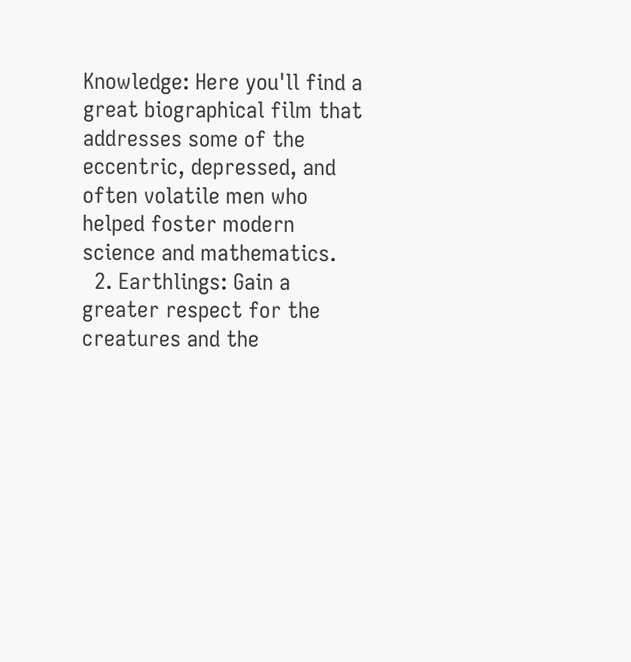Knowledge: Here you'll find a great biographical film that addresses some of the eccentric, depressed, and often volatile men who helped foster modern science and mathematics.
  2. Earthlings: Gain a greater respect for the creatures and the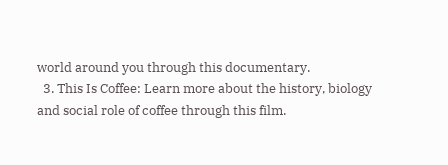world around you through this documentary.
  3. This Is Coffee: Learn more about the history, biology and social role of coffee through this film.